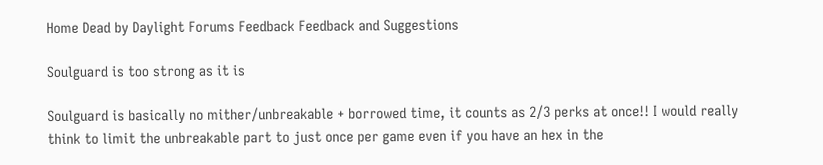Home Dead by Daylight Forums Feedback Feedback and Suggestions

Soulguard is too strong as it is

Soulguard is basically no mither/unbreakable + borrowed time, it counts as 2/3 perks at once!! I would really think to limit the unbreakable part to just once per game even if you have an hex in the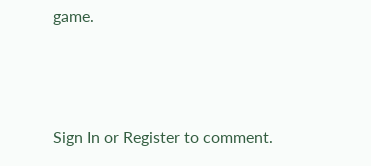game.



Sign In or Register to comment.